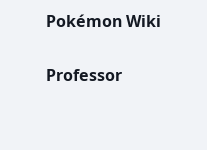Pokémon Wiki

Professor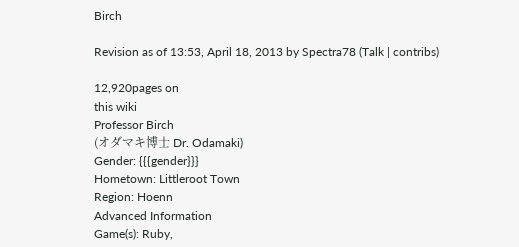Birch

Revision as of 13:53, April 18, 2013 by Spectra78 (Talk | contribs)

12,920pages on
this wiki
Professor Birch
(オダマキ博士 Dr. Odamaki)
Gender: {{{gender}}}
Hometown: Littleroot Town
Region: Hoenn
Advanced Information
Game(s): Ruby,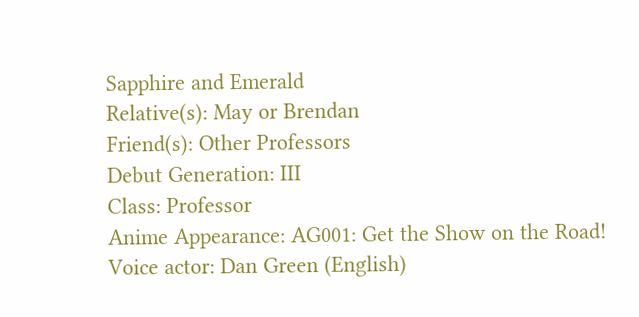Sapphire and Emerald
Relative(s): May or Brendan
Friend(s): Other Professors
Debut Generation: III
Class: Professor
Anime Appearance: AG001: Get the Show on the Road!
Voice actor: Dan Green (English)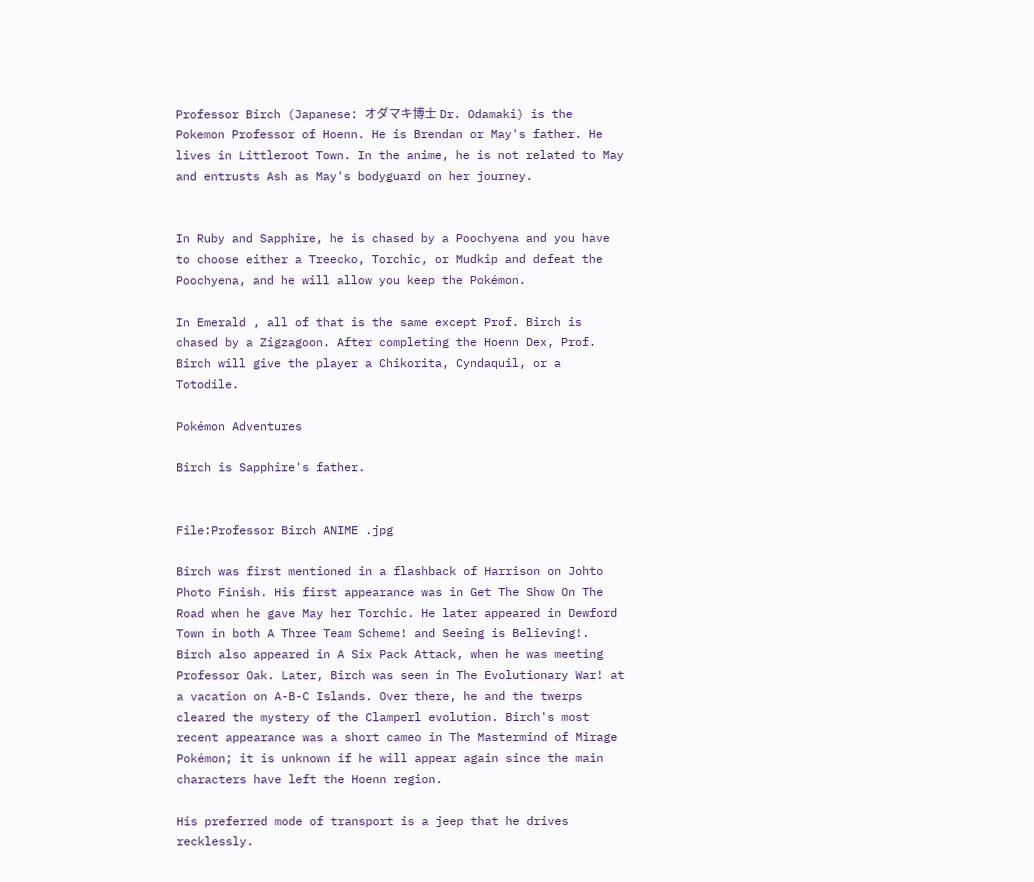Professor Birch (Japanese: オダマキ博士 Dr. Odamaki) is the Pokemon Professor of Hoenn. He is Brendan or May's father. He lives in Littleroot Town. In the anime, he is not related to May and entrusts Ash as May's bodyguard on her journey.


In Ruby and Sapphire, he is chased by a Poochyena and you have to choose either a Treecko, Torchic, or Mudkip and defeat the Poochyena, and he will allow you keep the Pokémon.

In Emerald , all of that is the same except Prof. Birch is chased by a Zigzagoon. After completing the Hoenn Dex, Prof. Birch will give the player a Chikorita, Cyndaquil, or a Totodile.

Pokémon Adventures

Birch is Sapphire's father.


File:Professor Birch ANIME .jpg

Birch was first mentioned in a flashback of Harrison on Johto Photo Finish. His first appearance was in Get The Show On The Road when he gave May her Torchic. He later appeared in Dewford Town in both A Three Team Scheme! and Seeing is Believing!. Birch also appeared in A Six Pack Attack, when he was meeting Professor Oak. Later, Birch was seen in The Evolutionary War! at a vacation on A-B-C Islands. Over there, he and the twerps cleared the mystery of the Clamperl evolution. Birch's most recent appearance was a short cameo in The Mastermind of Mirage Pokémon; it is unknown if he will appear again since the main characters have left the Hoenn region.

His preferred mode of transport is a jeep that he drives recklessly.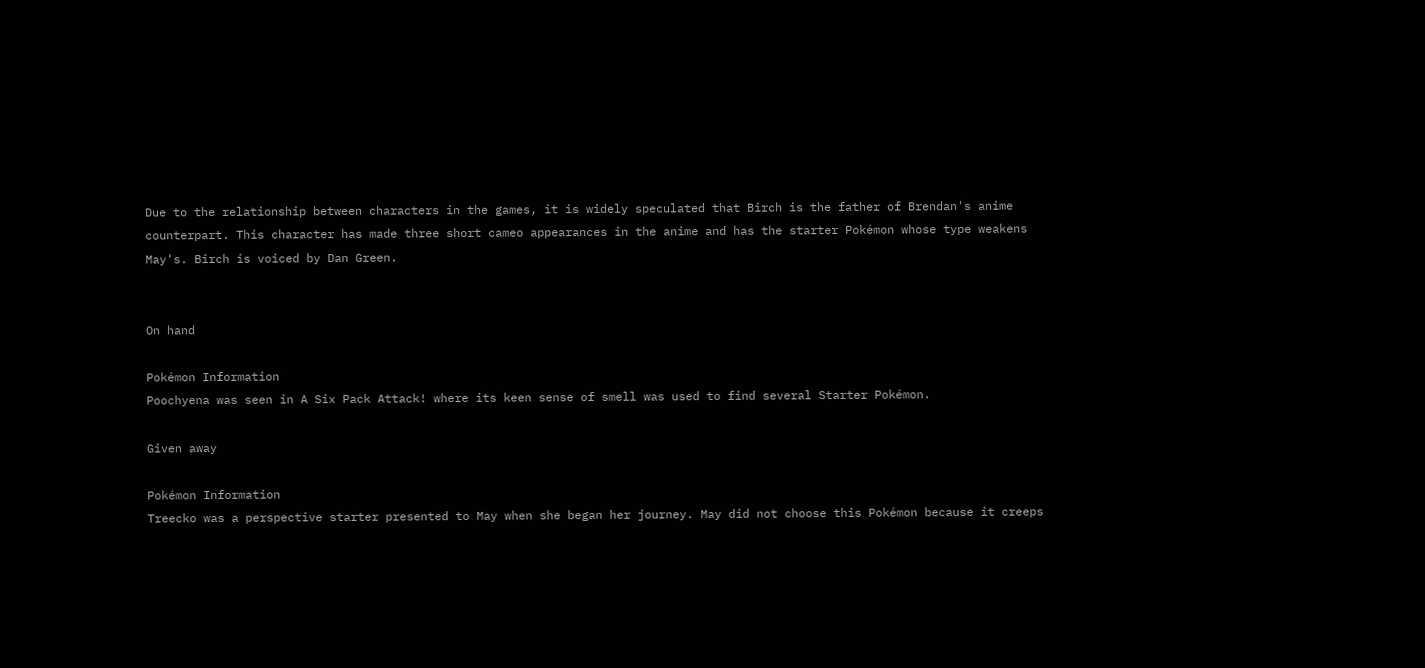Due to the relationship between characters in the games, it is widely speculated that Birch is the father of Brendan's anime counterpart. This character has made three short cameo appearances in the anime and has the starter Pokémon whose type weakens May's. Birch is voiced by Dan Green.


On hand

Pokémon Information
Poochyena was seen in A Six Pack Attack! where its keen sense of smell was used to find several Starter Pokémon.

Given away

Pokémon Information
Treecko was a perspective starter presented to May when she began her journey. May did not choose this Pokémon because it creeps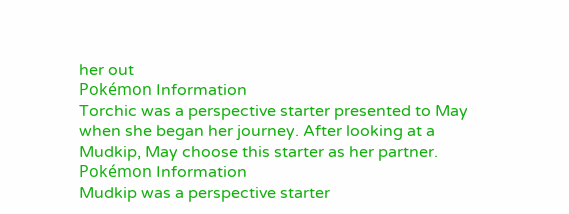her out
Pokémon Information
Torchic was a perspective starter presented to May when she began her journey. After looking at a Mudkip, May choose this starter as her partner.
Pokémon Information
Mudkip was a perspective starter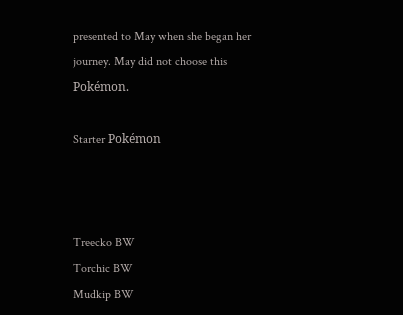presented to May when she began her journey. May did not choose this Pokémon.

Starter Pokémon



Treecko BW
Torchic BW
Mudkip BW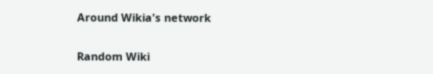Around Wikia's network

Random Wiki